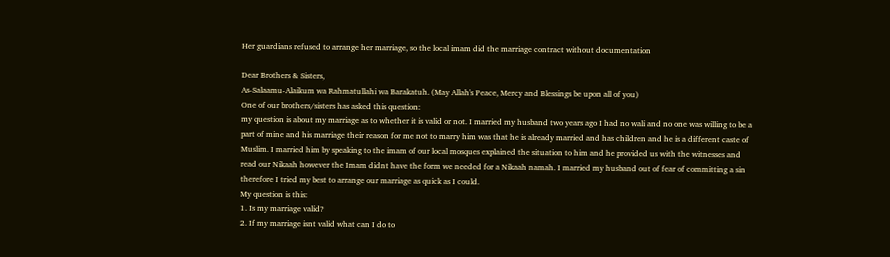Her guardians refused to arrange her marriage, so the local imam did the marriage contract without documentation

Dear Brothers & Sisters,
As-Salaamu-Alaikum wa Rahmatullahi wa Barakatuh. (May Allah's Peace, Mercy and Blessings be upon all of you)
One of our brothers/sisters has asked this question:
my question is about my marriage as to whether it is valid or not. I married my husband two years ago I had no wali and no one was willing to be a part of mine and his marriage their reason for me not to marry him was that he is already married and has children and he is a different caste of Muslim. I married him by speaking to the imam of our local mosques explained the situation to him and he provided us with the witnesses and read our Nikaah however the Imam didnt have the form we needed for a Nikaah namah. I married my husband out of fear of committing a sin therefore I tried my best to arrange our marriage as quick as I could.
My question is this:
1. Is my marriage valid?
2. If my marriage isnt valid what can I do to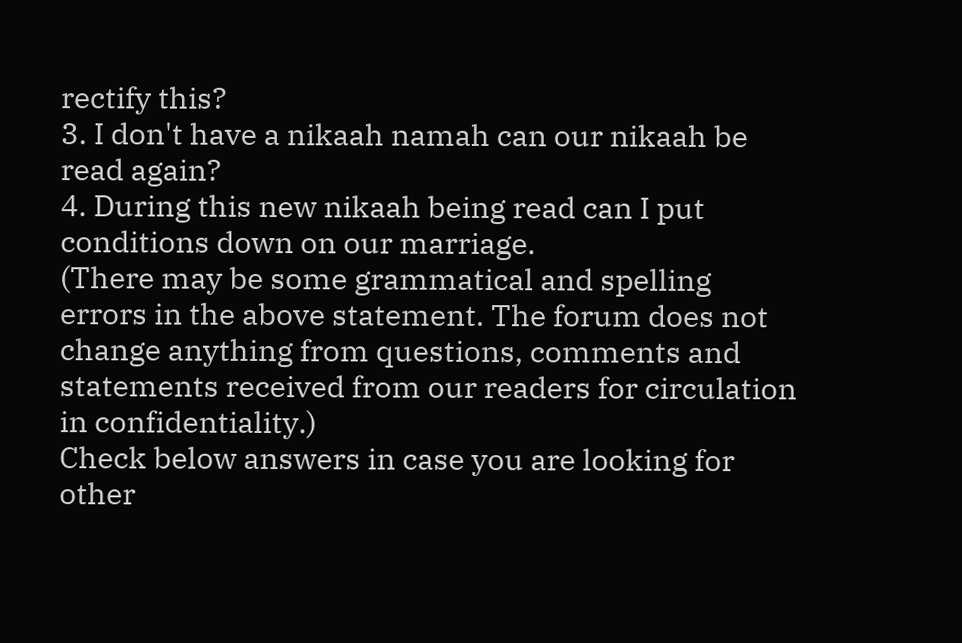rectify this?
3. I don't have a nikaah namah can our nikaah be read again?
4. During this new nikaah being read can I put conditions down on our marriage.
(There may be some grammatical and spelling errors in the above statement. The forum does not change anything from questions, comments and statements received from our readers for circulation in confidentiality.)
Check below answers in case you are looking for other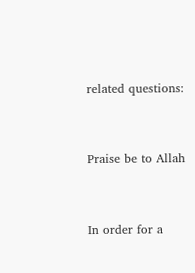related questions:


Praise be to Allah


In order for a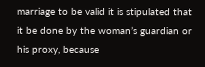marriage to be valid it is stipulated that it be done by the woman’s guardian or his proxy, because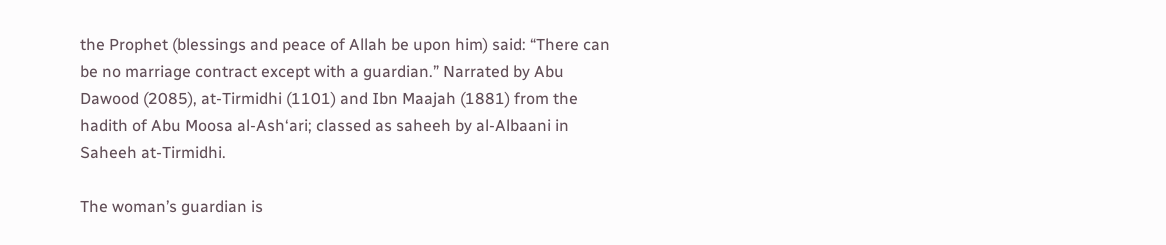the Prophet (blessings and peace of Allah be upon him) said: “There can be no marriage contract except with a guardian.” Narrated by Abu Dawood (2085), at-Tirmidhi (1101) and Ibn Maajah (1881) from the hadith of Abu Moosa al-Ash‘ari; classed as saheeh by al-Albaani in Saheeh at-Tirmidhi.

The woman’s guardian is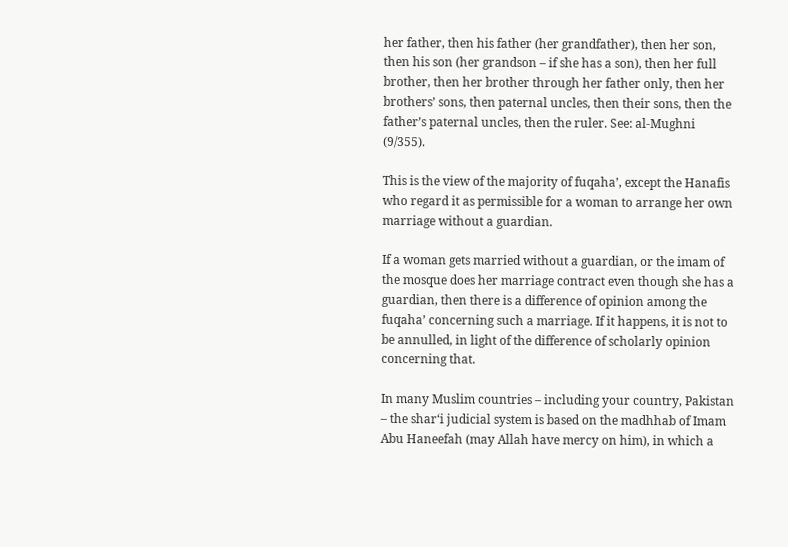her father, then his father (her grandfather), then her son, then his son (her grandson – if she has a son), then her full brother, then her brother through her father only, then her brothers’ sons, then paternal uncles, then their sons, then the father’s paternal uncles, then the ruler. See: al-Mughni (9/355).

This is the view of the majority of fuqaha’, except the Hanafis who regard it as permissible for a woman to arrange her own marriage without a guardian.

If a woman gets married without a guardian, or the imam of the mosque does her marriage contract even though she has a guardian, then there is a difference of opinion among the fuqaha’ concerning such a marriage. If it happens, it is not to be annulled, in light of the difference of scholarly opinion concerning that.

In many Muslim countries – including your country, Pakistan – the shar‘i judicial system is based on the madhhab of Imam Abu Haneefah (may Allah have mercy on him), in which a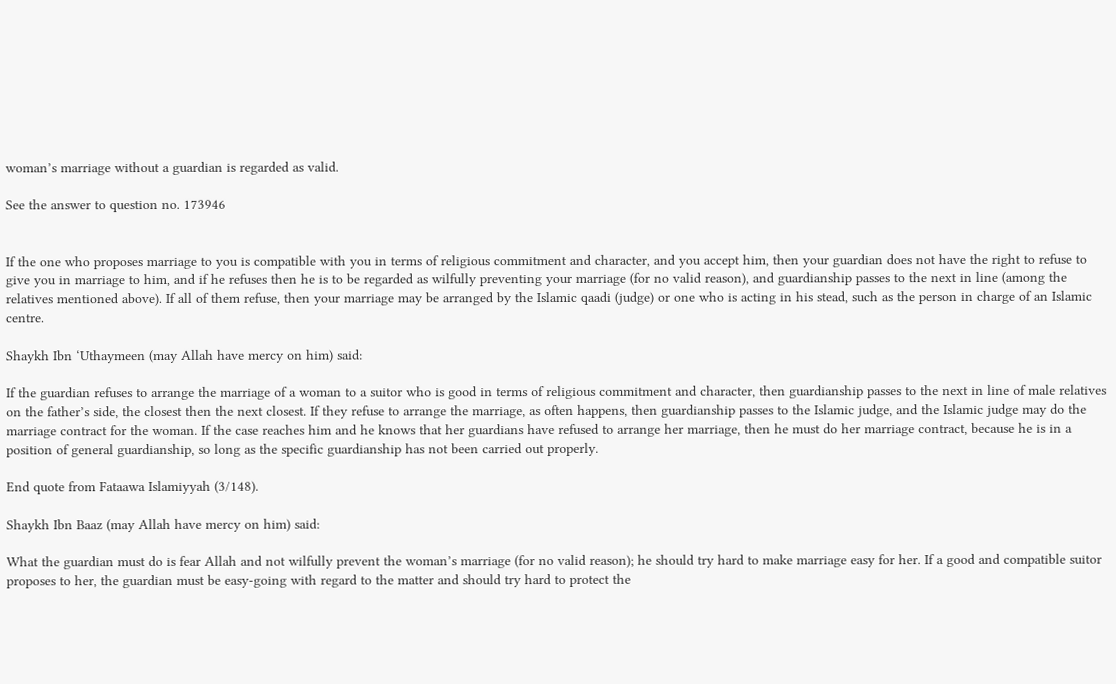woman’s marriage without a guardian is regarded as valid.

See the answer to question no. 173946


If the one who proposes marriage to you is compatible with you in terms of religious commitment and character, and you accept him, then your guardian does not have the right to refuse to give you in marriage to him, and if he refuses then he is to be regarded as wilfully preventing your marriage (for no valid reason), and guardianship passes to the next in line (among the relatives mentioned above). If all of them refuse, then your marriage may be arranged by the Islamic qaadi (judge) or one who is acting in his stead, such as the person in charge of an Islamic centre.

Shaykh Ibn ‘Uthaymeen (may Allah have mercy on him) said:

If the guardian refuses to arrange the marriage of a woman to a suitor who is good in terms of religious commitment and character, then guardianship passes to the next in line of male relatives on the father’s side, the closest then the next closest. If they refuse to arrange the marriage, as often happens, then guardianship passes to the Islamic judge, and the Islamic judge may do the marriage contract for the woman. If the case reaches him and he knows that her guardians have refused to arrange her marriage, then he must do her marriage contract, because he is in a position of general guardianship, so long as the specific guardianship has not been carried out properly.

End quote from Fataawa Islamiyyah (3/148).

Shaykh Ibn Baaz (may Allah have mercy on him) said:

What the guardian must do is fear Allah and not wilfully prevent the woman’s marriage (for no valid reason); he should try hard to make marriage easy for her. If a good and compatible suitor proposes to her, the guardian must be easy-going with regard to the matter and should try hard to protect the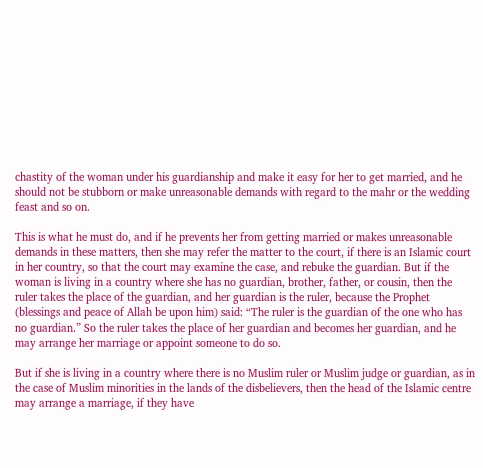chastity of the woman under his guardianship and make it easy for her to get married, and he should not be stubborn or make unreasonable demands with regard to the mahr or the wedding feast and so on.

This is what he must do, and if he prevents her from getting married or makes unreasonable demands in these matters, then she may refer the matter to the court, if there is an Islamic court in her country, so that the court may examine the case, and rebuke the guardian. But if the woman is living in a country where she has no guardian, brother, father, or cousin, then the ruler takes the place of the guardian, and her guardian is the ruler, because the Prophet (blessings and peace of Allah be upon him) said: “The ruler is the guardian of the one who has no guardian.” So the ruler takes the place of her guardian and becomes her guardian, and he may arrange her marriage or appoint someone to do so.

But if she is living in a country where there is no Muslim ruler or Muslim judge or guardian, as in the case of Muslim minorities in the lands of the disbelievers, then the head of the Islamic centre may arrange a marriage, if they have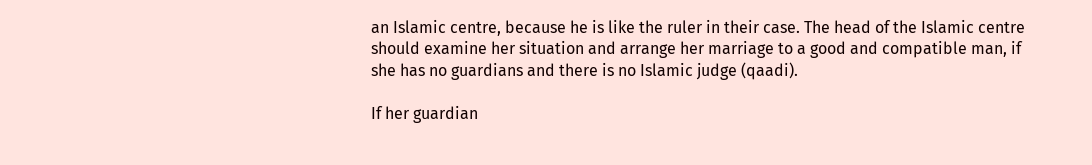an Islamic centre, because he is like the ruler in their case. The head of the Islamic centre should examine her situation and arrange her marriage to a good and compatible man, if she has no guardians and there is no Islamic judge (qaadi).

If her guardian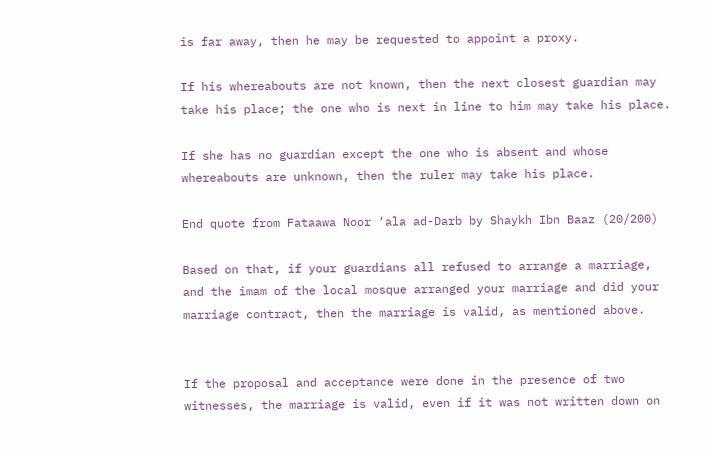is far away, then he may be requested to appoint a proxy.

If his whereabouts are not known, then the next closest guardian may take his place; the one who is next in line to him may take his place.

If she has no guardian except the one who is absent and whose whereabouts are unknown, then the ruler may take his place.

End quote from Fataawa Noor ‘ala ad-Darb by Shaykh Ibn Baaz (20/200)

Based on that, if your guardians all refused to arrange a marriage, and the imam of the local mosque arranged your marriage and did your marriage contract, then the marriage is valid, as mentioned above.


If the proposal and acceptance were done in the presence of two witnesses, the marriage is valid, even if it was not written down on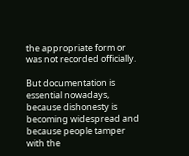the appropriate form or was not recorded officially.

But documentation is essential nowadays, because dishonesty is becoming widespread and because people tamper with the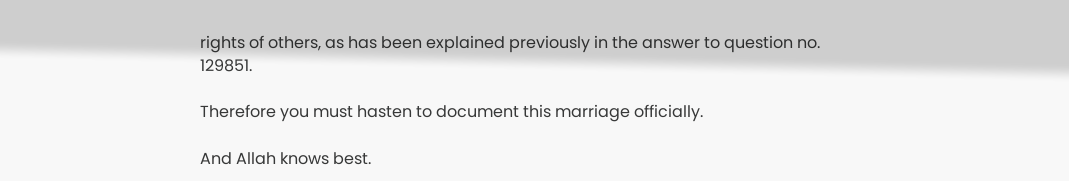rights of others, as has been explained previously in the answer to question no. 129851.

Therefore you must hasten to document this marriage officially.

And Allah knows best.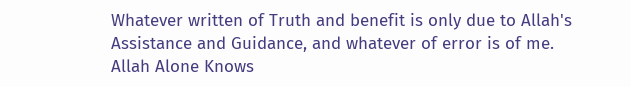Whatever written of Truth and benefit is only due to Allah's Assistance and Guidance, and whatever of error is of me. Allah Alone Knows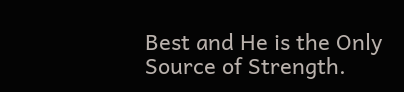Best and He is the Only Source of Strength.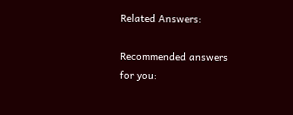Related Answers:

Recommended answers for you: